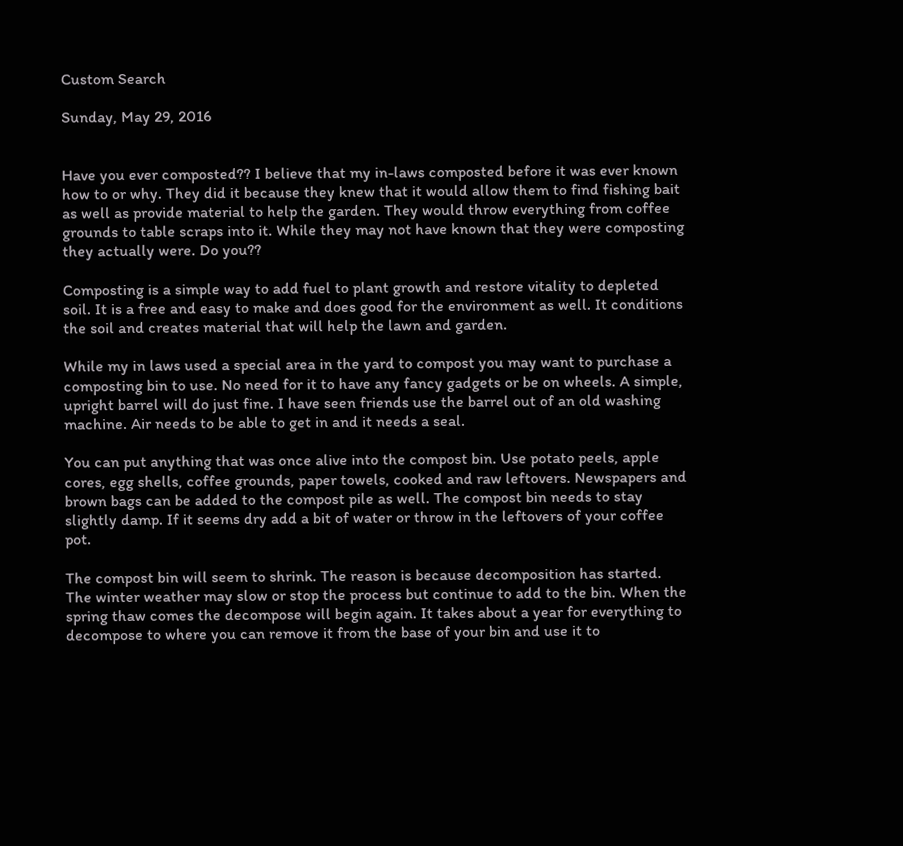Custom Search

Sunday, May 29, 2016


Have you ever composted?? I believe that my in-laws composted before it was ever known how to or why. They did it because they knew that it would allow them to find fishing bait as well as provide material to help the garden. They would throw everything from coffee grounds to table scraps into it. While they may not have known that they were composting they actually were. Do you??

Composting is a simple way to add fuel to plant growth and restore vitality to depleted soil. It is a free and easy to make and does good for the environment as well. It conditions the soil and creates material that will help the lawn and garden.

While my in laws used a special area in the yard to compost you may want to purchase a composting bin to use. No need for it to have any fancy gadgets or be on wheels. A simple, upright barrel will do just fine. I have seen friends use the barrel out of an old washing machine. Air needs to be able to get in and it needs a seal.

You can put anything that was once alive into the compost bin. Use potato peels, apple cores, egg shells, coffee grounds, paper towels, cooked and raw leftovers. Newspapers and brown bags can be added to the compost pile as well. The compost bin needs to stay slightly damp. If it seems dry add a bit of water or throw in the leftovers of your coffee pot.

The compost bin will seem to shrink. The reason is because decomposition has started. The winter weather may slow or stop the process but continue to add to the bin. When the spring thaw comes the decompose will begin again. It takes about a year for everything to decompose to where you can remove it from the base of your bin and use it to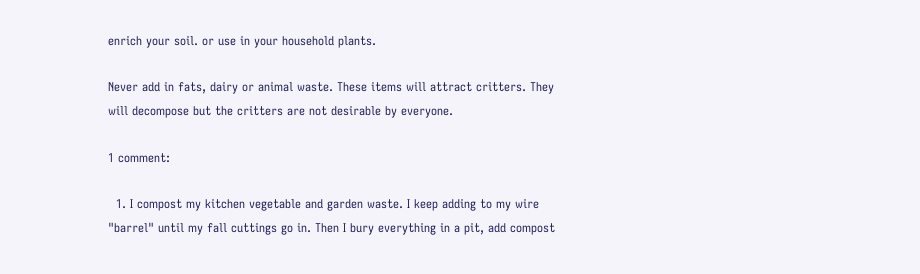enrich your soil. or use in your household plants.

Never add in fats, dairy or animal waste. These items will attract critters. They will decompose but the critters are not desirable by everyone.

1 comment:

  1. I compost my kitchen vegetable and garden waste. I keep adding to my wire "barrel" until my fall cuttings go in. Then I bury everything in a pit, add compost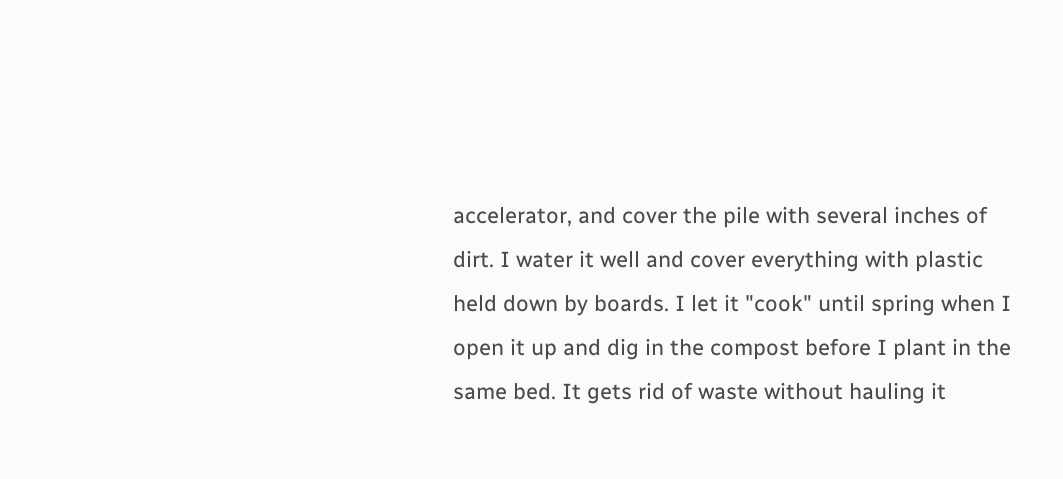accelerator, and cover the pile with several inches of dirt. I water it well and cover everything with plastic held down by boards. I let it "cook" until spring when I open it up and dig in the compost before I plant in the same bed. It gets rid of waste without hauling it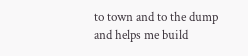to town and to the dump and helps me build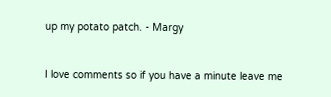up my potato patch. - Margy


I love comments so if you have a minute leave me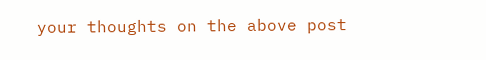your thoughts on the above post